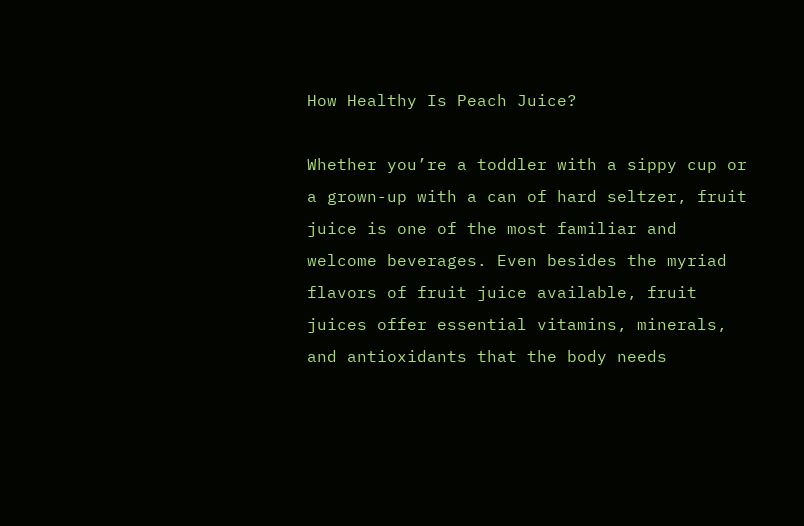How Healthy Is Peach Juice?

Whether you’re a toddler with a sippy cup or a grown-up with a can of hard seltzer, fruit juice is one of the most familiar and welcome beverages. Even besides the myriad flavors of fruit juice available, fruit juices offer essential vitamins, minerals, and antioxidants that the body needs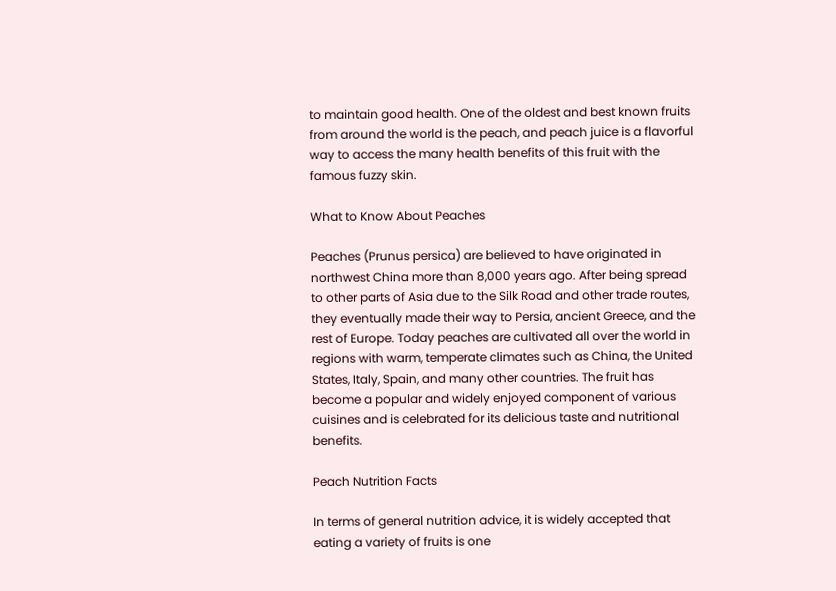to maintain good health. One of the oldest and best known fruits from around the world is the peach, and peach juice is a flavorful way to access the many health benefits of this fruit with the famous fuzzy skin.

What to Know About Peaches

Peaches (Prunus persica) are believed to have originated in northwest China more than 8,000 years ago. After being spread to other parts of Asia due to the Silk Road and other trade routes, they eventually made their way to Persia, ancient Greece, and the rest of Europe. Today peaches are cultivated all over the world in regions with warm, temperate climates such as China, the United States, Italy, Spain, and many other countries. The fruit has become a popular and widely enjoyed component of various cuisines and is celebrated for its delicious taste and nutritional benefits.

Peach Nutrition Facts

In terms of general nutrition advice, it is widely accepted that eating a variety of fruits is one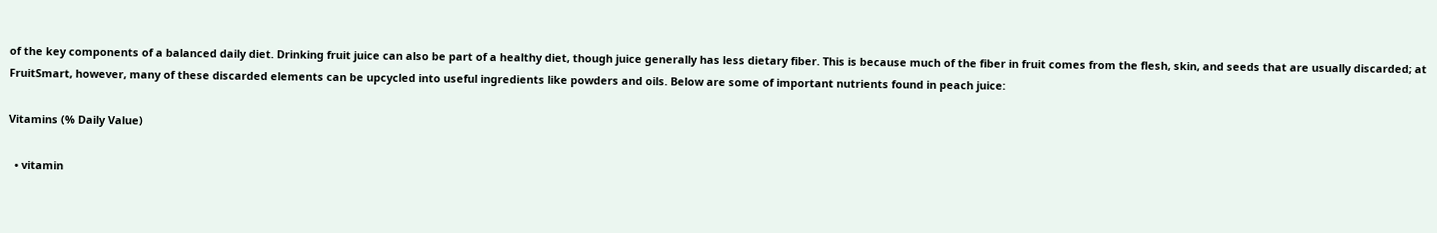of the key components of a balanced daily diet. Drinking fruit juice can also be part of a healthy diet, though juice generally has less dietary fiber. This is because much of the fiber in fruit comes from the flesh, skin, and seeds that are usually discarded; at FruitSmart, however, many of these discarded elements can be upcycled into useful ingredients like powders and oils. Below are some of important nutrients found in peach juice:

Vitamins (% Daily Value)

  • vitamin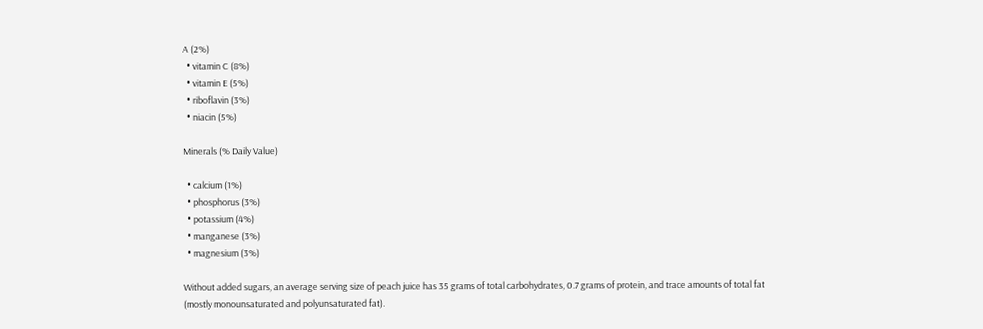A (2%)
  • vitamin C (8%)
  • vitamin E (5%)
  • riboflavin (3%)
  • niacin (5%)

Minerals (% Daily Value)

  • calcium (1%)
  • phosphorus (3%)
  • potassium (4%)
  • manganese (3%)
  • magnesium (3%)

Without added sugars, an average serving size of peach juice has 35 grams of total carbohydrates, 0.7 grams of protein, and trace amounts of total fat (mostly monounsaturated and polyunsaturated fat).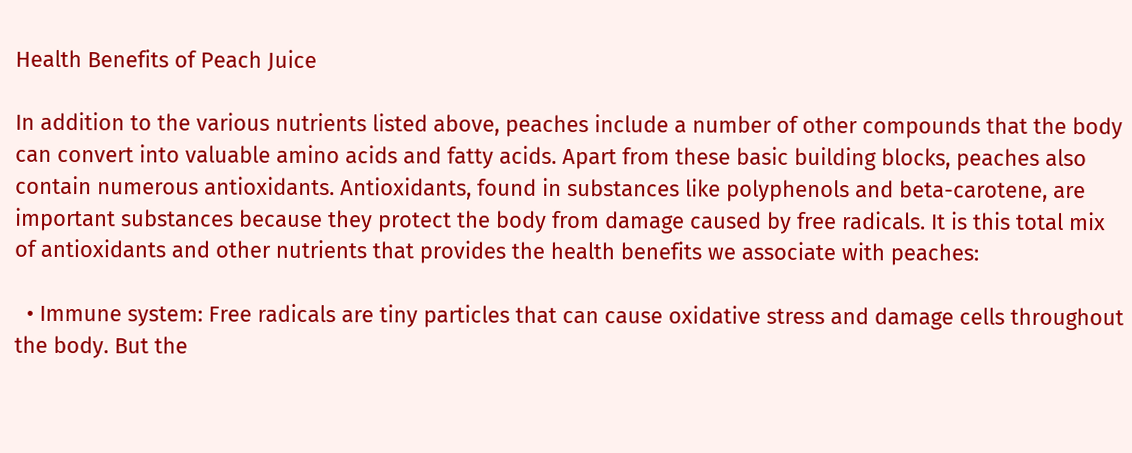Health Benefits of Peach Juice

In addition to the various nutrients listed above, peaches include a number of other compounds that the body can convert into valuable amino acids and fatty acids. Apart from these basic building blocks, peaches also contain numerous antioxidants. Antioxidants, found in substances like polyphenols and beta-carotene, are important substances because they protect the body from damage caused by free radicals. It is this total mix of antioxidants and other nutrients that provides the health benefits we associate with peaches:

  • Immune system: Free radicals are tiny particles that can cause oxidative stress and damage cells throughout the body. But the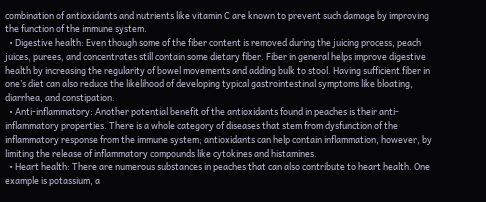combination of antioxidants and nutrients like vitamin C are known to prevent such damage by improving the function of the immune system.
  • Digestive health: Even though some of the fiber content is removed during the juicing process, peach juices, purees, and concentrates still contain some dietary fiber. Fiber in general helps improve digestive health by increasing the regularity of bowel movements and adding bulk to stool. Having sufficient fiber in one’s diet can also reduce the likelihood of developing typical gastrointestinal symptoms like bloating, diarrhea, and constipation.
  • Anti-inflammatory: Another potential benefit of the antioxidants found in peaches is their anti-inflammatory properties. There is a whole category of diseases that stem from dysfunction of the inflammatory response from the immune system; antioxidants can help contain inflammation, however, by limiting the release of inflammatory compounds like cytokines and histamines.
  • Heart health: There are numerous substances in peaches that can also contribute to heart health. One example is potassium, a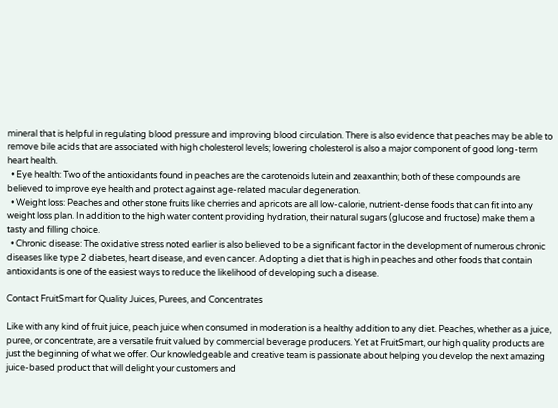mineral that is helpful in regulating blood pressure and improving blood circulation. There is also evidence that peaches may be able to remove bile acids that are associated with high cholesterol levels; lowering cholesterol is also a major component of good long-term heart health.
  • Eye health: Two of the antioxidants found in peaches are the carotenoids lutein and zeaxanthin; both of these compounds are believed to improve eye health and protect against age-related macular degeneration.
  • Weight loss: Peaches and other stone fruits like cherries and apricots are all low-calorie, nutrient-dense foods that can fit into any weight loss plan. In addition to the high water content providing hydration, their natural sugars (glucose and fructose) make them a tasty and filling choice.
  • Chronic disease: The oxidative stress noted earlier is also believed to be a significant factor in the development of numerous chronic diseases like type 2 diabetes, heart disease, and even cancer. Adopting a diet that is high in peaches and other foods that contain antioxidants is one of the easiest ways to reduce the likelihood of developing such a disease.

Contact FruitSmart for Quality Juices, Purees, and Concentrates

Like with any kind of fruit juice, peach juice when consumed in moderation is a healthy addition to any diet. Peaches, whether as a juice, puree, or concentrate, are a versatile fruit valued by commercial beverage producers. Yet at FruitSmart, our high quality products are just the beginning of what we offer. Our knowledgeable and creative team is passionate about helping you develop the next amazing juice-based product that will delight your customers and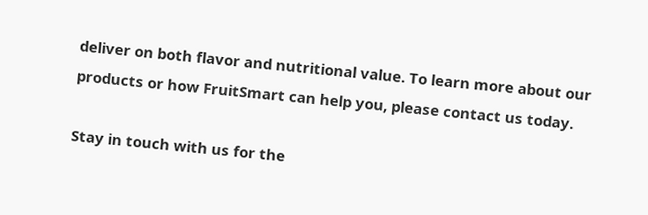deliver on both flavor and nutritional value. To learn more about our products or how FruitSmart can help you, please contact us today.

Stay in touch with us for the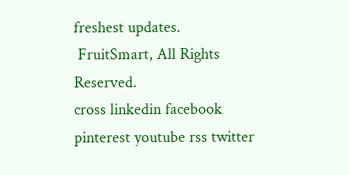freshest updates.
 FruitSmart, All Rights Reserved.
cross linkedin facebook pinterest youtube rss twitter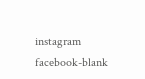instagram facebook-blank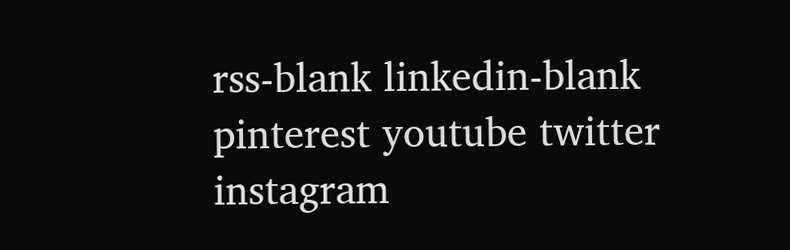rss-blank linkedin-blank pinterest youtube twitter instagram